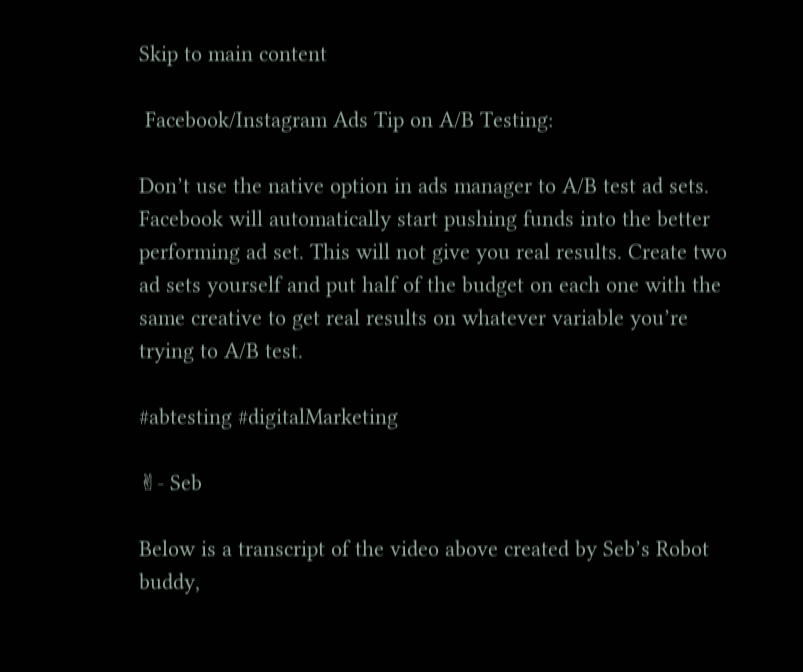Skip to main content

 Facebook/Instagram Ads Tip on A/B Testing:

Don’t use the native option in ads manager to A/B test ad sets. Facebook will automatically start pushing funds into the better performing ad set. This will not give you real results. Create two ad sets yourself and put half of the budget on each one with the same creative to get real results on whatever variable you’re trying to A/B test.

#abtesting #digitalMarketing

✌- Seb

Below is a transcript of the video above created by Seb’s Robot buddy,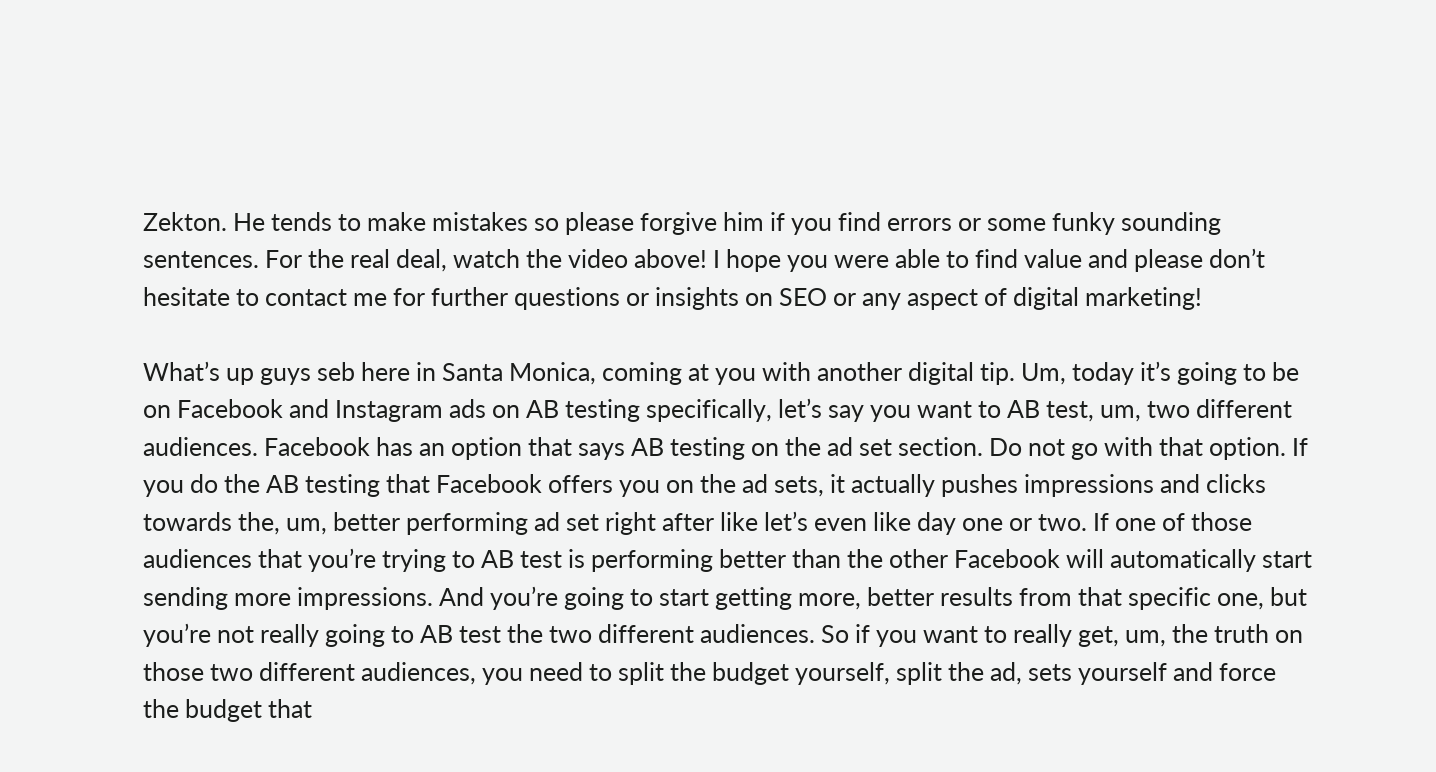Zekton. He tends to make mistakes so please forgive him if you find errors or some funky sounding sentences. For the real deal, watch the video above! I hope you were able to find value and please don’t hesitate to contact me for further questions or insights on SEO or any aspect of digital marketing!

What’s up guys seb here in Santa Monica, coming at you with another digital tip. Um, today it’s going to be on Facebook and Instagram ads on AB testing specifically, let’s say you want to AB test, um, two different audiences. Facebook has an option that says AB testing on the ad set section. Do not go with that option. If you do the AB testing that Facebook offers you on the ad sets, it actually pushes impressions and clicks towards the, um, better performing ad set right after like let’s even like day one or two. If one of those audiences that you’re trying to AB test is performing better than the other Facebook will automatically start sending more impressions. And you’re going to start getting more, better results from that specific one, but you’re not really going to AB test the two different audiences. So if you want to really get, um, the truth on those two different audiences, you need to split the budget yourself, split the ad, sets yourself and force the budget that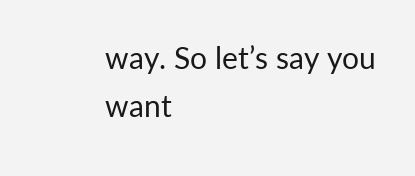way. So let’s say you want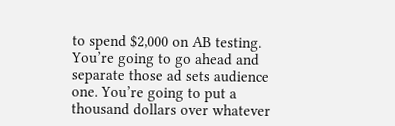to spend $2,000 on AB testing. You’re going to go ahead and separate those ad sets audience one. You’re going to put a thousand dollars over whatever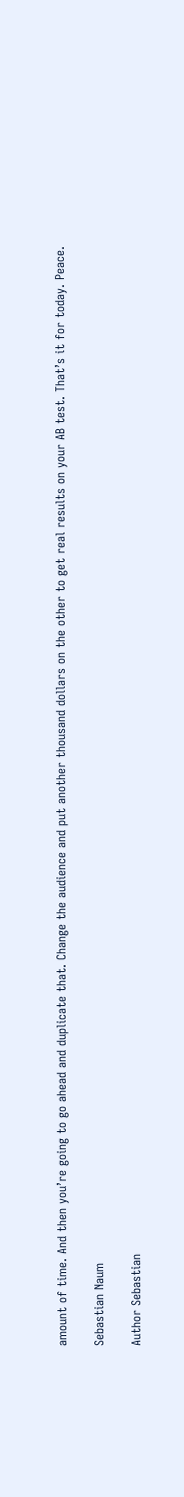amount of time. And then you’re going to go ahead and duplicate that. Change the audience and put another thousand dollars on the other to get real results on your AB test. That’s it for today. Peace.

Sebastian Naum

Author Sebastian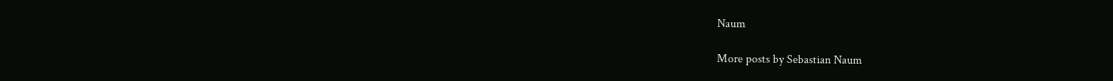Naum

More posts by Sebastian Naum